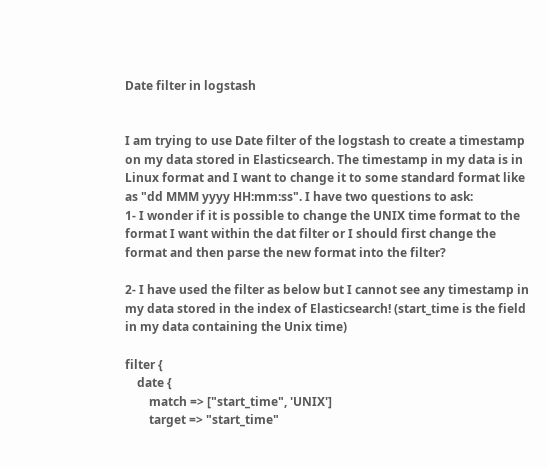Date filter in logstash


I am trying to use Date filter of the logstash to create a timestamp on my data stored in Elasticsearch. The timestamp in my data is in Linux format and I want to change it to some standard format like as "dd MMM yyyy HH:mm:ss". I have two questions to ask:
1- I wonder if it is possible to change the UNIX time format to the format I want within the dat filter or I should first change the format and then parse the new format into the filter?

2- I have used the filter as below but I cannot see any timestamp in my data stored in the index of Elasticsearch! (start_time is the field in my data containing the Unix time)

filter {
    date {
        match => ["start_time", 'UNIX']
        target => "start_time"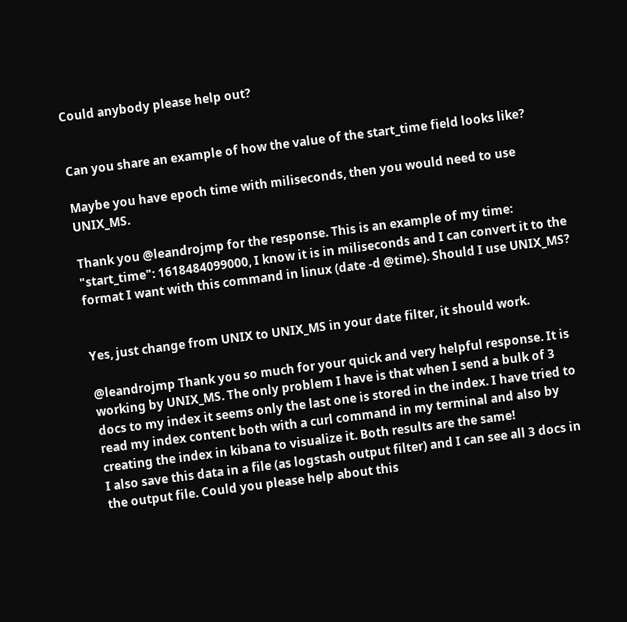Could anybody please help out?


Can you share an example of how the value of the start_time field looks like?

Maybe you have epoch time with miliseconds, then you would need to use UNIX_MS.

Thank you @leandrojmp for the response. This is an example of my time:
"start_time": 1618484099000, I know it is in miliseconds and I can convert it to the format I want with this command in linux (date -d @time). Should I use UNIX_MS?


Yes, just change from UNIX to UNIX_MS in your date filter, it should work.

@leandrojmp Thank you so much for your quick and very helpful response. It is working by UNIX_MS. The only problem I have is that when I send a bulk of 3 docs to my index it seems only the last one is stored in the index. I have tried to read my index content both with a curl command in my terminal and also by creating the index in kibana to visualize it. Both results are the same!
I also save this data in a file (as logstash output filter) and I can see all 3 docs in the output file. Could you please help about this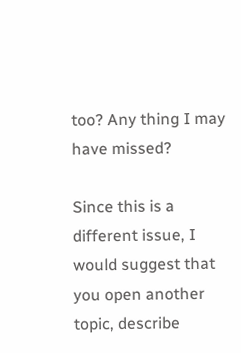too? Any thing I may have missed?

Since this is a different issue, I would suggest that you open another topic, describe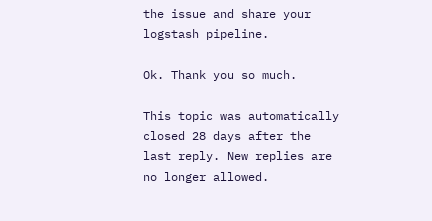the issue and share your logstash pipeline.

Ok. Thank you so much.

This topic was automatically closed 28 days after the last reply. New replies are no longer allowed.